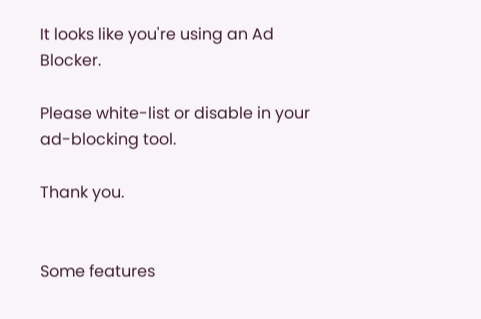It looks like you're using an Ad Blocker.

Please white-list or disable in your ad-blocking tool.

Thank you.


Some features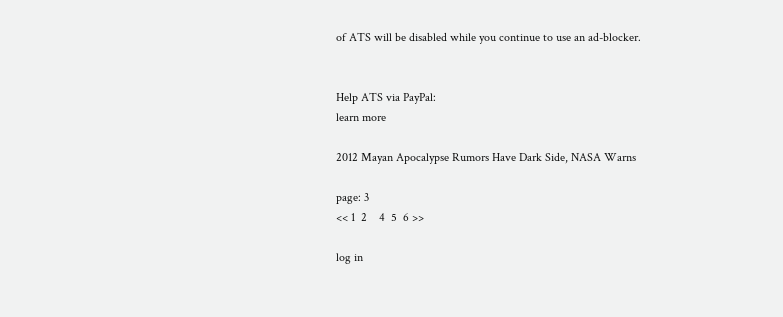of ATS will be disabled while you continue to use an ad-blocker.


Help ATS via PayPal:
learn more

2012 Mayan Apocalypse Rumors Have Dark Side, NASA Warns

page: 3
<< 1  2    4  5  6 >>

log in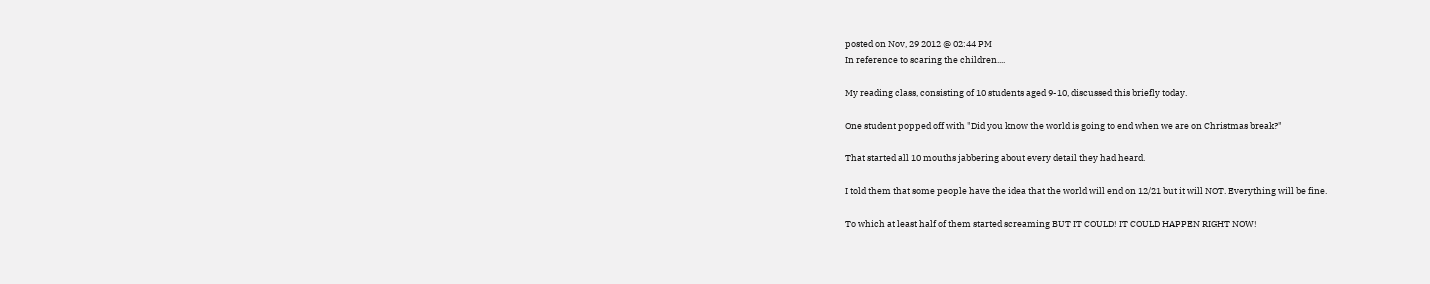posted on Nov, 29 2012 @ 02:44 PM
In reference to scaring the children....

My reading class, consisting of 10 students aged 9-10, discussed this briefly today.

One student popped off with "Did you know the world is going to end when we are on Christmas break?"

That started all 10 mouths jabbering about every detail they had heard.

I told them that some people have the idea that the world will end on 12/21 but it will NOT. Everything will be fine.

To which at least half of them started screaming BUT IT COULD! IT COULD HAPPEN RIGHT NOW!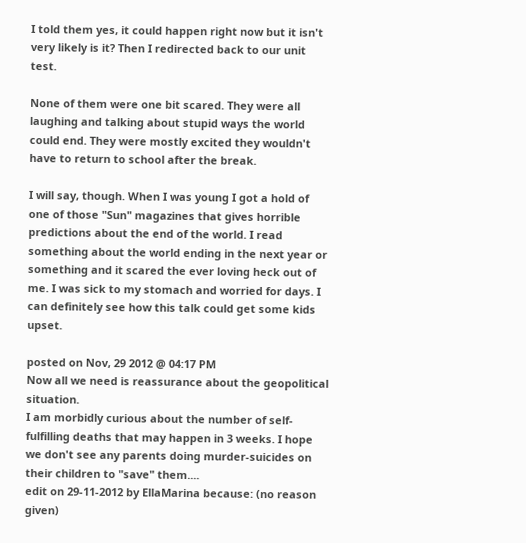I told them yes, it could happen right now but it isn't very likely is it? Then I redirected back to our unit test.

None of them were one bit scared. They were all laughing and talking about stupid ways the world could end. They were mostly excited they wouldn't have to return to school after the break.

I will say, though. When I was young I got a hold of one of those "Sun" magazines that gives horrible predictions about the end of the world. I read something about the world ending in the next year or something and it scared the ever loving heck out of me. I was sick to my stomach and worried for days. I can definitely see how this talk could get some kids upset.

posted on Nov, 29 2012 @ 04:17 PM
Now all we need is reassurance about the geopolitical situation.
I am morbidly curious about the number of self-fulfilling deaths that may happen in 3 weeks. I hope we don't see any parents doing murder-suicides on their children to "save" them....
edit on 29-11-2012 by EllaMarina because: (no reason given)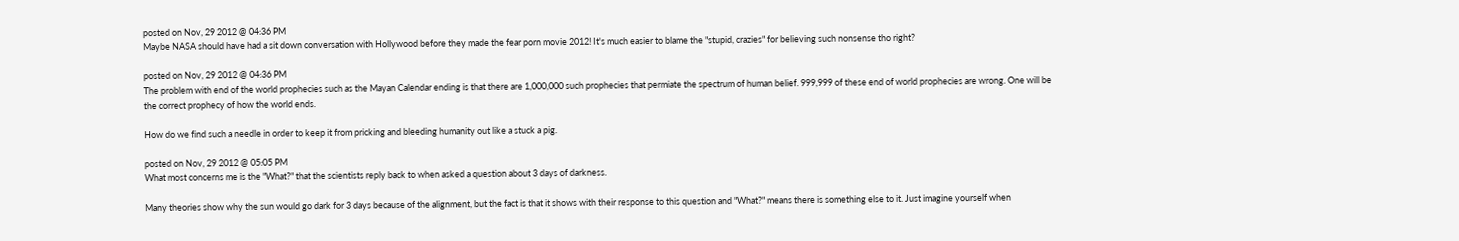posted on Nov, 29 2012 @ 04:36 PM
Maybe NASA should have had a sit down conversation with Hollywood before they made the fear porn movie 2012! It's much easier to blame the "stupid, crazies" for believing such nonsense tho right?

posted on Nov, 29 2012 @ 04:36 PM
The problem with end of the world prophecies such as the Mayan Calendar ending is that there are 1,000,000 such prophecies that permiate the spectrum of human belief. 999,999 of these end of world prophecies are wrong. One will be the correct prophecy of how the world ends.

How do we find such a needle in order to keep it from pricking and bleeding humanity out like a stuck a pig.

posted on Nov, 29 2012 @ 05:05 PM
What most concerns me is the "What?" that the scientists reply back to when asked a question about 3 days of darkness.

Many theories show why the sun would go dark for 3 days because of the alignment, but the fact is that it shows with their response to this question and "What?" means there is something else to it. Just imagine yourself when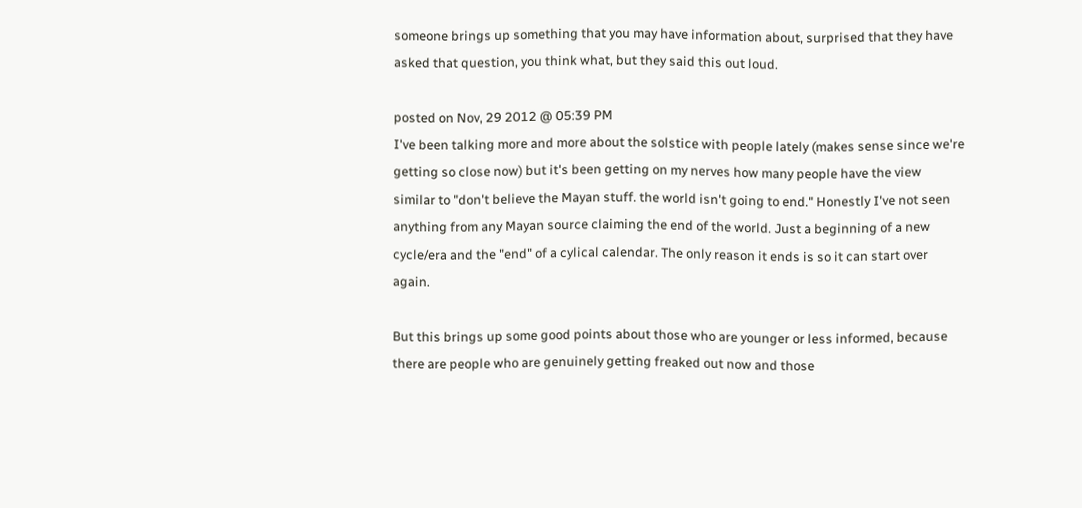someone brings up something that you may have information about, surprised that they have asked that question, you think what, but they said this out loud.

posted on Nov, 29 2012 @ 05:39 PM
I've been talking more and more about the solstice with people lately (makes sense since we're getting so close now) but it's been getting on my nerves how many people have the view similar to "don't believe the Mayan stuff. the world isn't going to end." Honestly I've not seen anything from any Mayan source claiming the end of the world. Just a beginning of a new cycle/era and the "end" of a cylical calendar. The only reason it ends is so it can start over again.

But this brings up some good points about those who are younger or less informed, because there are people who are genuinely getting freaked out now and those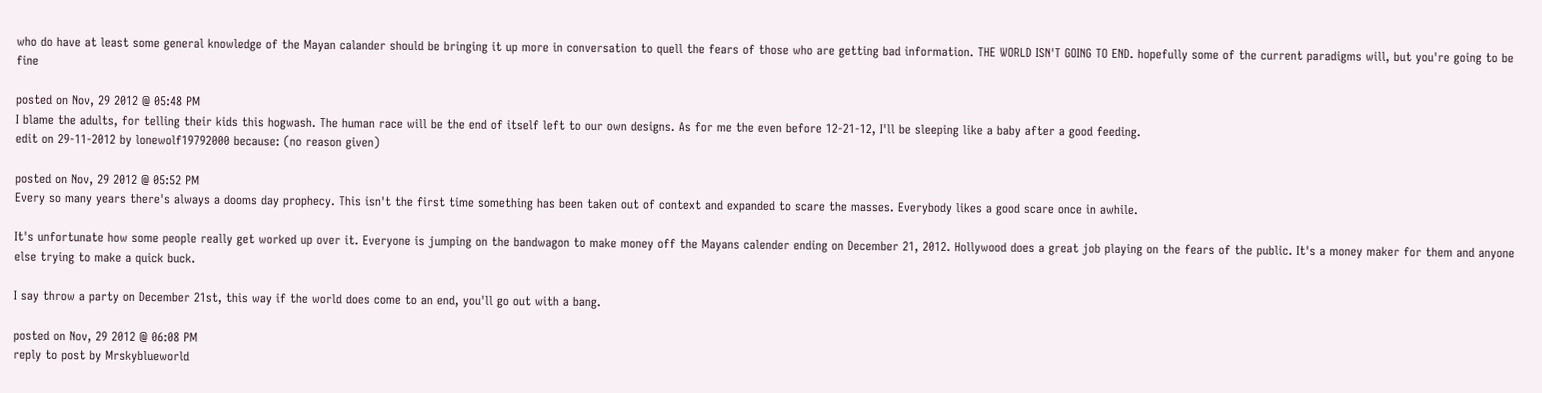who do have at least some general knowledge of the Mayan calander should be bringing it up more in conversation to quell the fears of those who are getting bad information. THE WORLD ISN'T GOING TO END. hopefully some of the current paradigms will, but you're going to be fine

posted on Nov, 29 2012 @ 05:48 PM
I blame the adults, for telling their kids this hogwash. The human race will be the end of itself left to our own designs. As for me the even before 12-21-12, I'll be sleeping like a baby after a good feeding.
edit on 29-11-2012 by lonewolf19792000 because: (no reason given)

posted on Nov, 29 2012 @ 05:52 PM
Every so many years there's always a dooms day prophecy. This isn't the first time something has been taken out of context and expanded to scare the masses. Everybody likes a good scare once in awhile.

It's unfortunate how some people really get worked up over it. Everyone is jumping on the bandwagon to make money off the Mayans calender ending on December 21, 2012. Hollywood does a great job playing on the fears of the public. It's a money maker for them and anyone else trying to make a quick buck.

I say throw a party on December 21st, this way if the world does come to an end, you'll go out with a bang.

posted on Nov, 29 2012 @ 06:08 PM
reply to post by Mrskyblueworld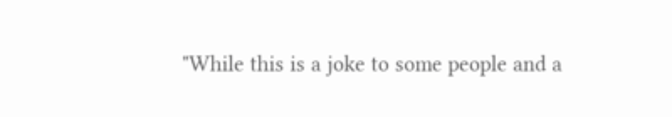"While this is a joke to some people and a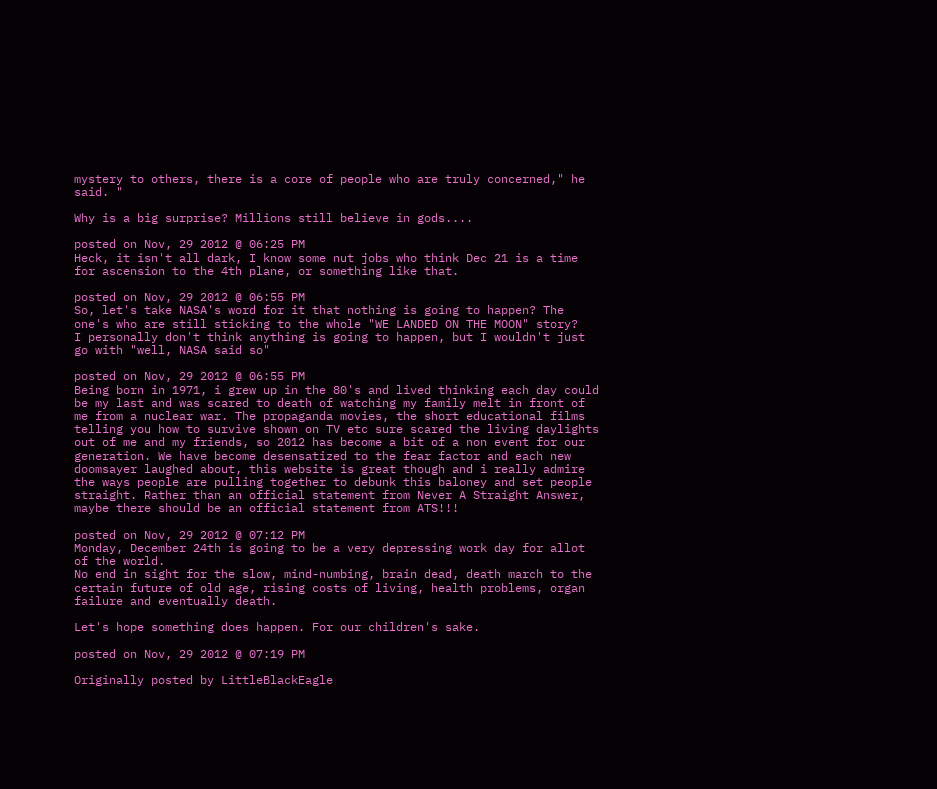mystery to others, there is a core of people who are truly concerned," he said. "

Why is a big surprise? Millions still believe in gods....

posted on Nov, 29 2012 @ 06:25 PM
Heck, it isn't all dark, I know some nut jobs who think Dec 21 is a time for ascension to the 4th plane, or something like that.

posted on Nov, 29 2012 @ 06:55 PM
So, let's take NASA's word for it that nothing is going to happen? The one's who are still sticking to the whole "WE LANDED ON THE MOON" story?
I personally don't think anything is going to happen, but I wouldn't just go with "well, NASA said so"

posted on Nov, 29 2012 @ 06:55 PM
Being born in 1971, i grew up in the 80's and lived thinking each day could be my last and was scared to death of watching my family melt in front of me from a nuclear war. The propaganda movies, the short educational films telling you how to survive shown on TV etc sure scared the living daylights out of me and my friends, so 2012 has become a bit of a non event for our generation. We have become desensatized to the fear factor and each new doomsayer laughed about, this website is great though and i really admire the ways people are pulling together to debunk this baloney and set people straight. Rather than an official statement from Never A Straight Answer, maybe there should be an official statement from ATS!!!

posted on Nov, 29 2012 @ 07:12 PM
Monday, December 24th is going to be a very depressing work day for allot of the world.
No end in sight for the slow, mind-numbing, brain dead, death march to the certain future of old age, rising costs of living, health problems, organ failure and eventually death.

Let's hope something does happen. For our children's sake.

posted on Nov, 29 2012 @ 07:19 PM

Originally posted by LittleBlackEagle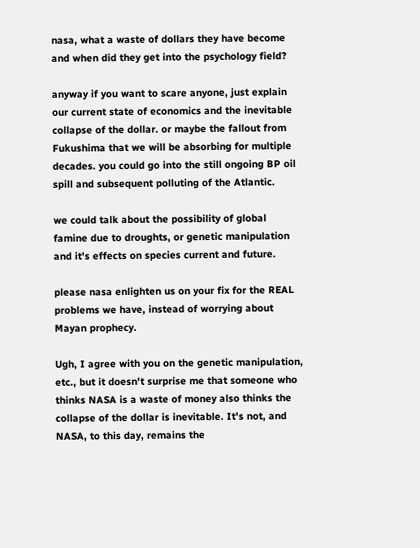nasa, what a waste of dollars they have become and when did they get into the psychology field?

anyway if you want to scare anyone, just explain our current state of economics and the inevitable collapse of the dollar. or maybe the fallout from Fukushima that we will be absorbing for multiple decades. you could go into the still ongoing BP oil spill and subsequent polluting of the Atlantic.

we could talk about the possibility of global famine due to droughts, or genetic manipulation and it's effects on species current and future.

please nasa enlighten us on your fix for the REAL problems we have, instead of worrying about Mayan prophecy.

Ugh, I agree with you on the genetic manipulation, etc., but it doesn't surprise me that someone who thinks NASA is a waste of money also thinks the collapse of the dollar is inevitable. It's not, and NASA, to this day, remains the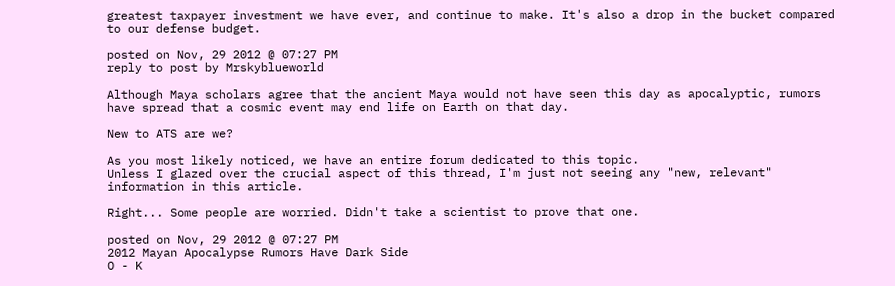greatest taxpayer investment we have ever, and continue to make. It's also a drop in the bucket compared to our defense budget.

posted on Nov, 29 2012 @ 07:27 PM
reply to post by Mrskyblueworld

Although Maya scholars agree that the ancient Maya would not have seen this day as apocalyptic, rumors have spread that a cosmic event may end life on Earth on that day.

New to ATS are we?

As you most likely noticed, we have an entire forum dedicated to this topic.
Unless I glazed over the crucial aspect of this thread, I'm just not seeing any "new, relevant" information in this article.

Right... Some people are worried. Didn't take a scientist to prove that one.

posted on Nov, 29 2012 @ 07:27 PM
2012 Mayan Apocalypse Rumors Have Dark Side
O - K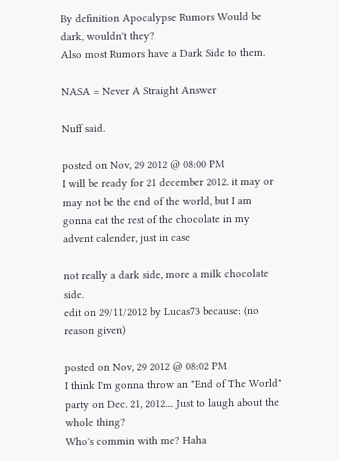By definition Apocalypse Rumors Would be dark, wouldn't they?
Also most Rumors have a Dark Side to them.

NASA = Never A Straight Answer

Nuff said.

posted on Nov, 29 2012 @ 08:00 PM
I will be ready for 21 december 2012. it may or may not be the end of the world, but I am gonna eat the rest of the chocolate in my advent calender, just in case

not really a dark side, more a milk chocolate side.
edit on 29/11/2012 by Lucas73 because: (no reason given)

posted on Nov, 29 2012 @ 08:02 PM
I think I'm gonna throw an "End of The World" party on Dec. 21, 2012.... Just to laugh about the whole thing?
Who's commin with me? Haha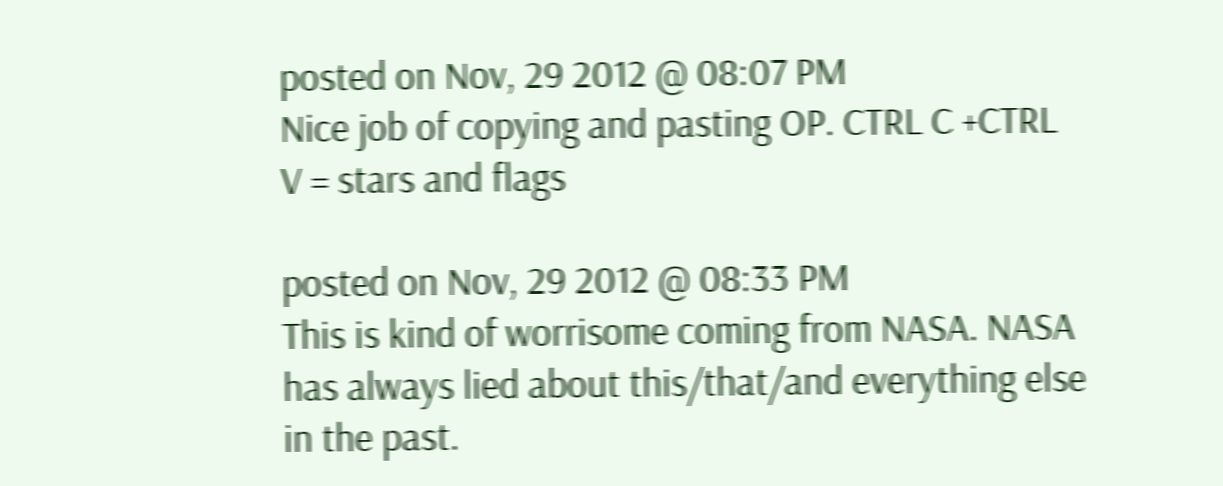posted on Nov, 29 2012 @ 08:07 PM
Nice job of copying and pasting OP. CTRL C +CTRL V = stars and flags

posted on Nov, 29 2012 @ 08:33 PM
This is kind of worrisome coming from NASA. NASA has always lied about this/that/and everything else in the past.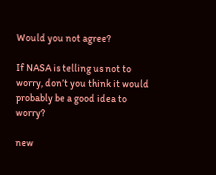Would you not agree?

If NASA is telling us not to worry, don’t you think it would probably be a good idea to worry?

new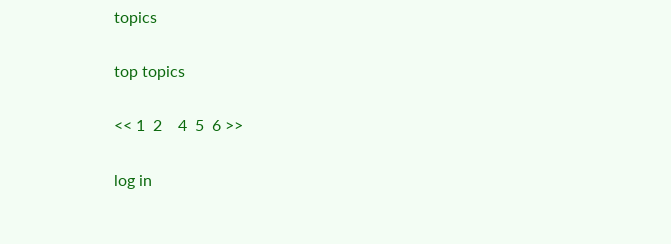topics

top topics

<< 1  2    4  5  6 >>

log in